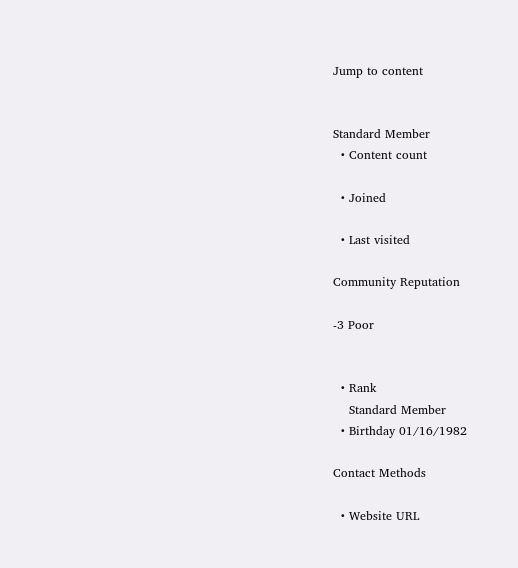Jump to content


Standard Member
  • Content count

  • Joined

  • Last visited

Community Reputation

-3 Poor


  • Rank
    Standard Member
  • Birthday 01/16/1982

Contact Methods

  • Website URL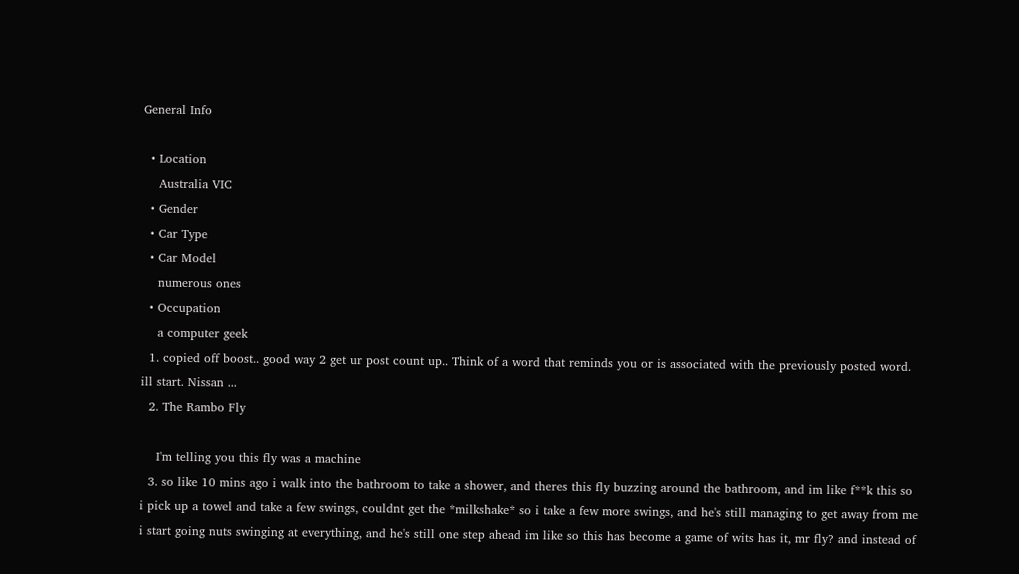General Info

  • Location
    Australia VIC
  • Gender
  • Car Type
  • Car Model
    numerous ones
  • Occupation
    a computer geek
  1. copied off boost.. good way 2 get ur post count up.. Think of a word that reminds you or is associated with the previously posted word. ill start. Nissan ...
  2. The Rambo Fly

    I'm telling you this fly was a machine
  3. so like 10 mins ago i walk into the bathroom to take a shower, and theres this fly buzzing around the bathroom, and im like f**k this so i pick up a towel and take a few swings, couldnt get the *milkshake* so i take a few more swings, and he's still managing to get away from me i start going nuts swinging at everything, and he's still one step ahead im like so this has become a game of wits has it, mr fly? and instead of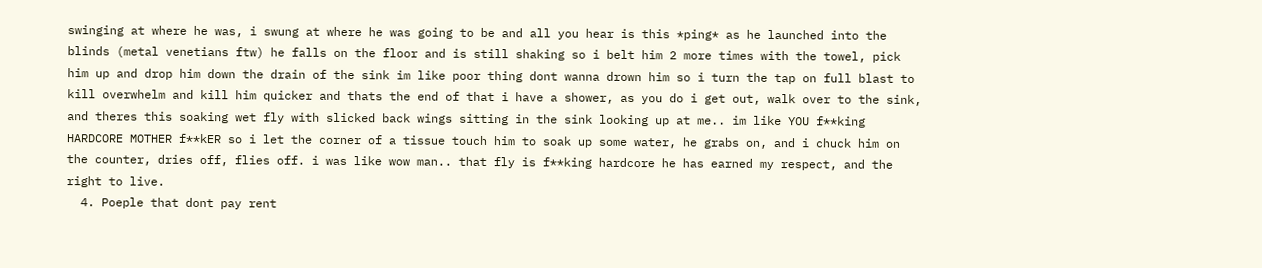swinging at where he was, i swung at where he was going to be and all you hear is this *ping* as he launched into the blinds (metal venetians ftw) he falls on the floor and is still shaking so i belt him 2 more times with the towel, pick him up and drop him down the drain of the sink im like poor thing dont wanna drown him so i turn the tap on full blast to kill overwhelm and kill him quicker and thats the end of that i have a shower, as you do i get out, walk over to the sink, and theres this soaking wet fly with slicked back wings sitting in the sink looking up at me.. im like YOU f**king HARDCORE MOTHER f**kER so i let the corner of a tissue touch him to soak up some water, he grabs on, and i chuck him on the counter, dries off, flies off. i was like wow man.. that fly is f**king hardcore he has earned my respect, and the right to live.
  4. Poeple that dont pay rent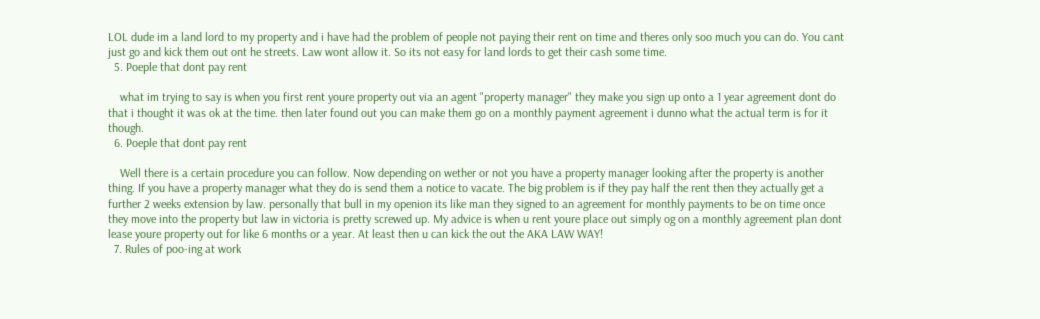LOL dude im a land lord to my property and i have had the problem of people not paying their rent on time and theres only soo much you can do. You cant just go and kick them out ont he streets. Law wont allow it. So its not easy for land lords to get their cash some time.
  5. Poeple that dont pay rent

    what im trying to say is when you first rent youre property out via an agent "property manager" they make you sign up onto a 1 year agreement dont do that i thought it was ok at the time. then later found out you can make them go on a monthly payment agreement i dunno what the actual term is for it though.
  6. Poeple that dont pay rent

    Well there is a certain procedure you can follow. Now depending on wether or not you have a property manager looking after the property is another thing. If you have a property manager what they do is send them a notice to vacate. The big problem is if they pay half the rent then they actually get a further 2 weeks extension by law. personally that bull in my openion its like man they signed to an agreement for monthly payments to be on time once they move into the property but law in victoria is pretty screwed up. My advice is when u rent youre place out simply og on a monthly agreement plan dont lease youre property out for like 6 months or a year. At least then u can kick the out the AKA LAW WAY!
  7. Rules of poo-ing at work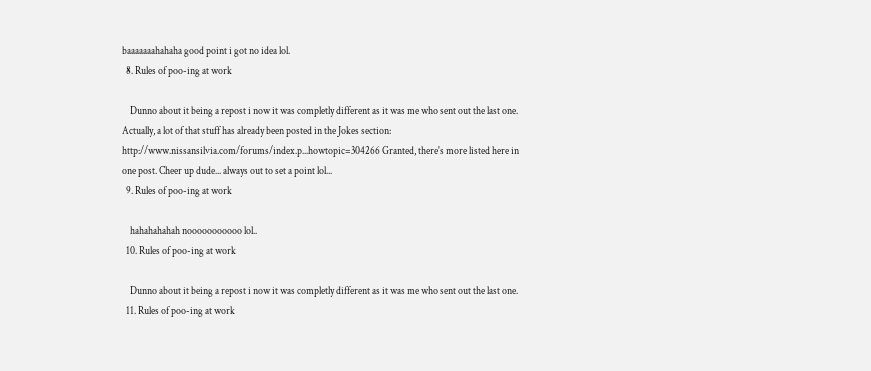baaaaaaahahaha good point i got no idea lol.
  8. Rules of poo-ing at work

    Dunno about it being a repost i now it was completly different as it was me who sent out the last one. Actually, a lot of that stuff has already been posted in the Jokes section: http://www.nissansilvia.com/forums/index.p...howtopic=304266 Granted, there's more listed here in one post. Cheer up dude... always out to set a point lol...
  9. Rules of poo-ing at work

    hahahahahah nooooooooooo lol..
  10. Rules of poo-ing at work

    Dunno about it being a repost i now it was completly different as it was me who sent out the last one.
  11. Rules of poo-ing at work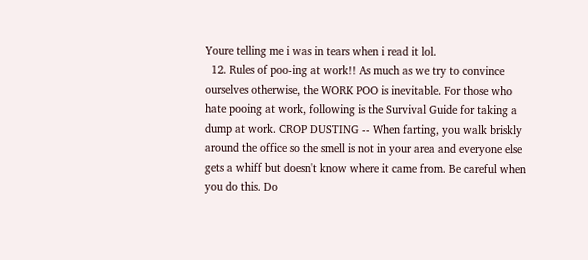Youre telling me i was in tears when i read it lol.
  12. Rules of poo-ing at work!! As much as we try to convince ourselves otherwise, the WORK POO is inevitable. For those who hate pooing at work, following is the Survival Guide for taking a dump at work. CROP DUSTING -- When farting, you walk briskly around the office so the smell is not in your area and everyone else gets a whiff but doesn't know where it came from. Be careful when you do this. Do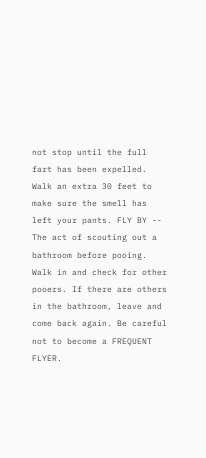not stop until the full fart has been expelled. Walk an extra 30 feet to make sure the smell has left your pants. FLY BY -- The act of scouting out a bathroom before pooing. Walk in and check for other pooers. If there are others in the bathroom, leave and come back again. Be careful not to become a FREQUENT FLYER.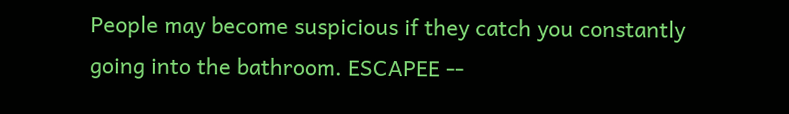People may become suspicious if they catch you constantly going into the bathroom. ESCAPEE --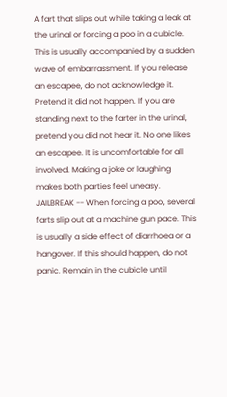A fart that slips out while taking a leak at the urinal or forcing a poo in a cubicle. This is usually accompanied by a sudden wave of embarrassment. If you release an escapee, do not acknowledge it. Pretend it did not happen. If you are standing next to the farter in the urinal, pretend you did not hear it. No one likes an escapee. It is uncomfortable for all involved. Making a joke or laughing makes both parties feel uneasy. JAILBREAK -- When forcing a poo, several farts slip out at a machine gun pace. This is usually a side effect of diarrhoea or a hangover. If this should happen, do not panic. Remain in the cubicle until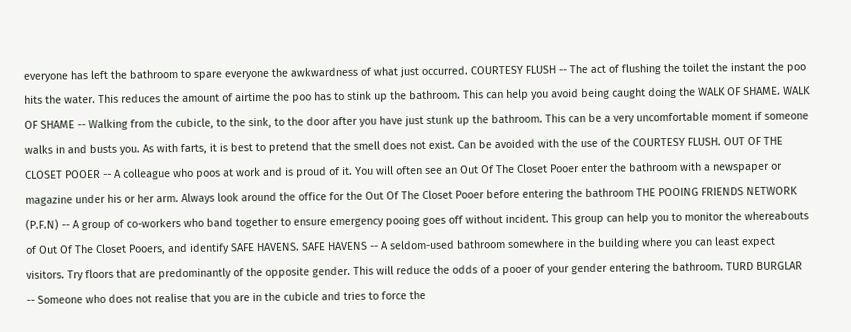everyone has left the bathroom to spare everyone the awkwardness of what just occurred. COURTESY FLUSH -- The act of flushing the toilet the instant the poo hits the water. This reduces the amount of airtime the poo has to stink up the bathroom. This can help you avoid being caught doing the WALK OF SHAME. WALK OF SHAME -- Walking from the cubicle, to the sink, to the door after you have just stunk up the bathroom. This can be a very uncomfortable moment if someone walks in and busts you. As with farts, it is best to pretend that the smell does not exist. Can be avoided with the use of the COURTESY FLUSH. OUT OF THE CLOSET POOER -- A colleague who poos at work and is proud of it. You will often see an Out Of The Closet Pooer enter the bathroom with a newspaper or magazine under his or her arm. Always look around the office for the Out Of The Closet Pooer before entering the bathroom THE POOING FRIENDS NETWORK (P.F.N) -- A group of co-workers who band together to ensure emergency pooing goes off without incident. This group can help you to monitor the whereabouts of Out Of The Closet Pooers, and identify SAFE HAVENS. SAFE HAVENS -- A seldom-used bathroom somewhere in the building where you can least expect visitors. Try floors that are predominantly of the opposite gender. This will reduce the odds of a pooer of your gender entering the bathroom. TURD BURGLAR -- Someone who does not realise that you are in the cubicle and tries to force the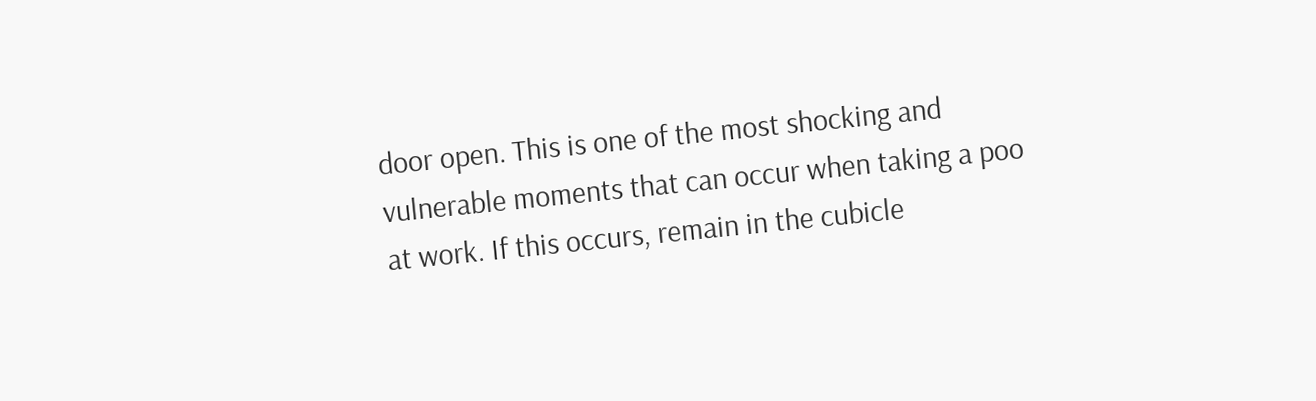door open. This is one of the most shocking and vulnerable moments that can occur when taking a poo at work. If this occurs, remain in the cubicle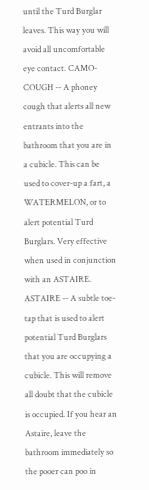until the Turd Burglar leaves. This way you will avoid all uncomfortable eye contact. CAMO-COUGH -- A phoney cough that alerts all new entrants into the bathroom that you are in a cubicle. This can be used to cover-up a fart, a WATERMELON, or to alert potential Turd Burglars. Very effective when used in conjunction with an ASTAIRE. ASTAIRE -- A subtle toe-tap that is used to alert potential Turd Burglars that you are occupying a cubicle. This will remove all doubt that the cubicle is occupied. If you hear an Astaire, leave the bathroom immediately so the pooer can poo in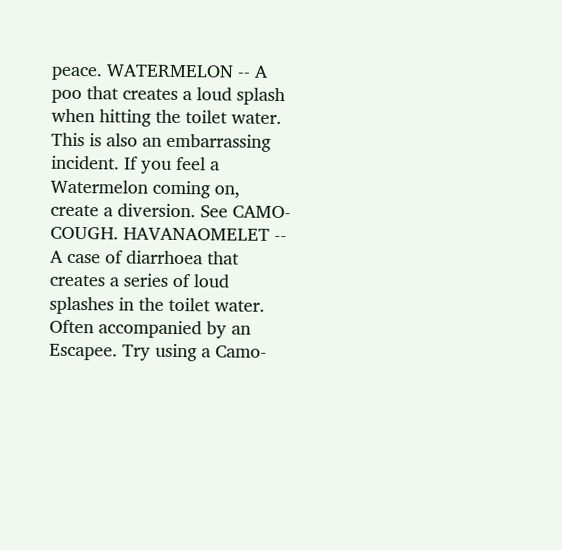peace. WATERMELON -- A poo that creates a loud splash when hitting the toilet water. This is also an embarrassing incident. If you feel a Watermelon coming on, create a diversion. See CAMO-COUGH. HAVANAOMELET -- A case of diarrhoea that creates a series of loud splashes in the toilet water. Often accompanied by an Escapee. Try using a Camo-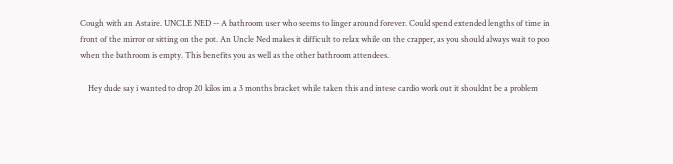Cough with an Astaire. UNCLE NED -- A bathroom user who seems to linger around forever. Could spend extended lengths of time in front of the mirror or sitting on the pot. An Uncle Ned makes it difficult to relax while on the crapper, as you should always wait to poo when the bathroom is empty. This benefits you as well as the other bathroom attendees.

    Hey dude say i wanted to drop 20 kilos im a 3 months bracket while taken this and intese cardio work out it shouldnt be a problem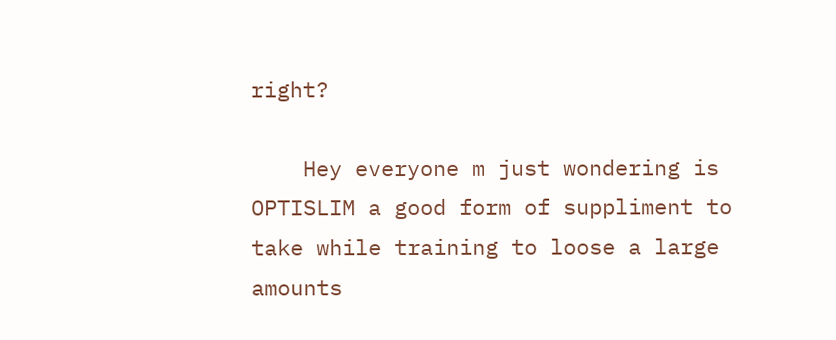right?

    Hey everyone m just wondering is OPTISLIM a good form of suppliment to take while training to loose a large amounts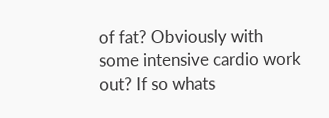of fat? Obviously with some intensive cardio work out? If so whats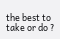the best to take or do ?